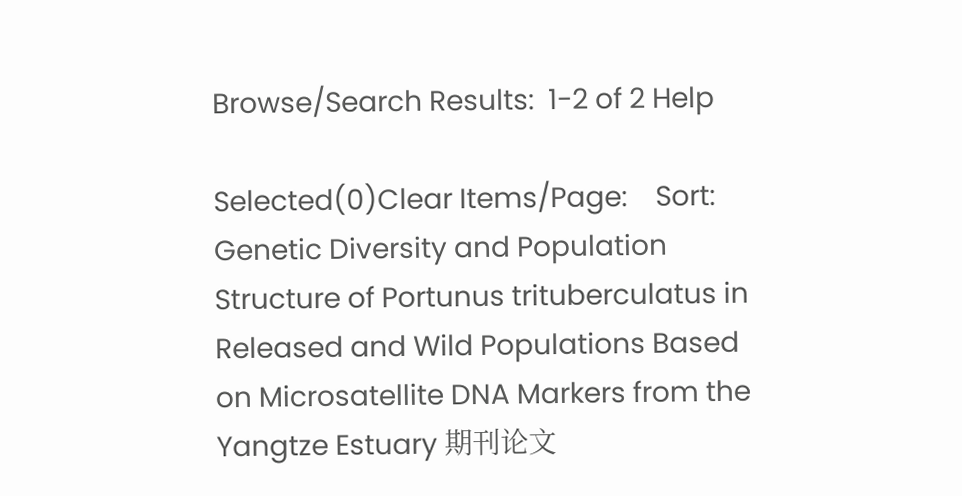Browse/Search Results:  1-2 of 2 Help

Selected(0)Clear Items/Page:    Sort:
Genetic Diversity and Population Structure of Portunus trituberculatus in Released and Wild Populations Based on Microsatellite DNA Markers from the Yangtze Estuary 期刊论文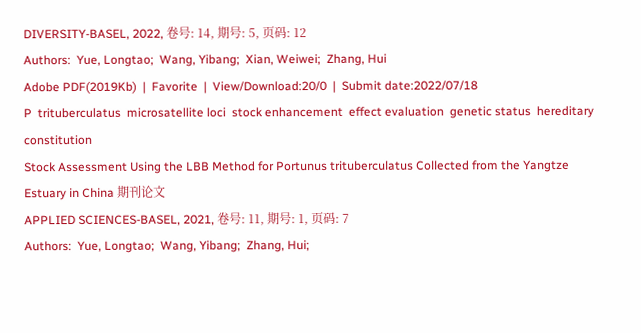DIVERSITY-BASEL, 2022, 卷号: 14, 期号: 5, 页码: 12
Authors:  Yue, Longtao;  Wang, Yibang;  Xian, Weiwei;  Zhang, Hui
Adobe PDF(2019Kb)  |  Favorite  |  View/Download:20/0  |  Submit date:2022/07/18
P  trituberculatus  microsatellite loci  stock enhancement  effect evaluation  genetic status  hereditary constitution
Stock Assessment Using the LBB Method for Portunus trituberculatus Collected from the Yangtze Estuary in China 期刊论文
APPLIED SCIENCES-BASEL, 2021, 卷号: 11, 期号: 1, 页码: 7
Authors:  Yue, Longtao;  Wang, Yibang;  Zhang, Hui;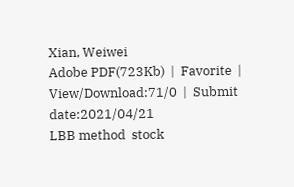Xian, Weiwei
Adobe PDF(723Kb)  |  Favorite  |  View/Download:71/0  |  Submit date:2021/04/21
LBB method  stock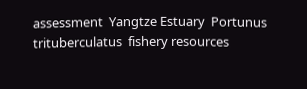assessment  Yangtze Estuary  Portunus trituberculatus  fishery resources